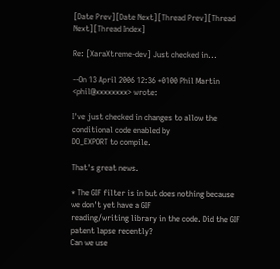[Date Prev][Date Next][Thread Prev][Thread Next][Thread Index]

Re: [XaraXtreme-dev] Just checked in...

--On 13 April 2006 12:36 +0100 Phil Martin <phil@xxxxxxxx> wrote:

I've just checked in changes to allow the conditional code enabled by
DO_EXPORT to compile.

That's great news.

* The GIF filter is in but does nothing because we don't yet have a GIF
reading/writing library in the code. Did the GIF patent lapse recently?
Can we use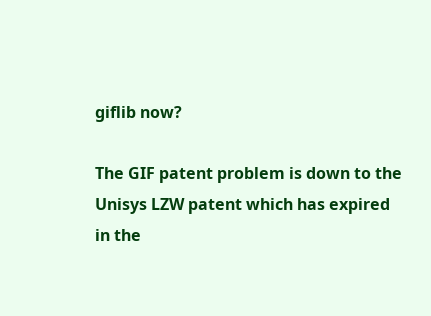giflib now?

The GIF patent problem is down to the Unisys LZW patent which has expired
in the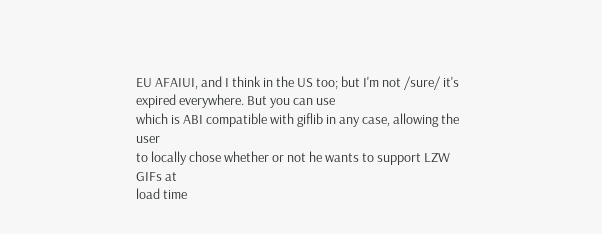EU AFAIUI, and I think in the US too; but I'm not /sure/ it's
expired everywhere. But you can use
which is ABI compatible with giflib in any case, allowing the user
to locally chose whether or not he wants to support LZW GIFs at
load time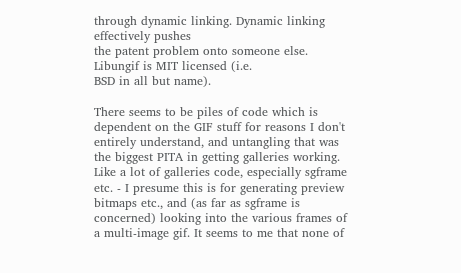through dynamic linking. Dynamic linking effectively pushes
the patent problem onto someone else. Libungif is MIT licensed (i.e.
BSD in all but name).

There seems to be piles of code which is dependent on the GIF stuff for reasons I don't entirely understand, and untangling that was the biggest PITA in getting galleries working. Like a lot of galleries code, especially sgframe etc. - I presume this is for generating preview bitmaps etc., and (as far as sgframe is concerned) looking into the various frames of a multi-image gif. It seems to me that none of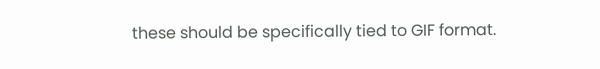these should be specifically tied to GIF format.